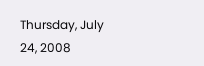Thursday, July 24, 2008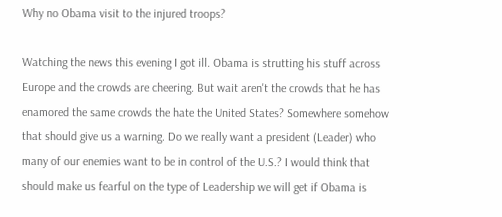Why no Obama visit to the injured troops?

Watching the news this evening I got ill. Obama is strutting his stuff across Europe and the crowds are cheering. But wait aren't the crowds that he has enamored the same crowds the hate the United States? Somewhere somehow that should give us a warning. Do we really want a president (Leader) who many of our enemies want to be in control of the U.S.? I would think that should make us fearful on the type of Leadership we will get if Obama is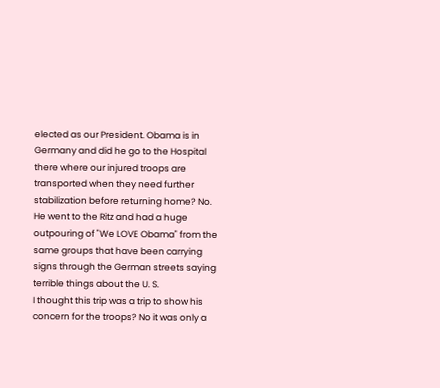elected as our President. Obama is in Germany and did he go to the Hospital there where our injured troops are transported when they need further stabilization before returning home? No. He went to the Ritz and had a huge outpouring of "We LOVE Obama" from the same groups that have been carrying signs through the German streets saying terrible things about the U. S.
I thought this trip was a trip to show his concern for the troops? No it was only a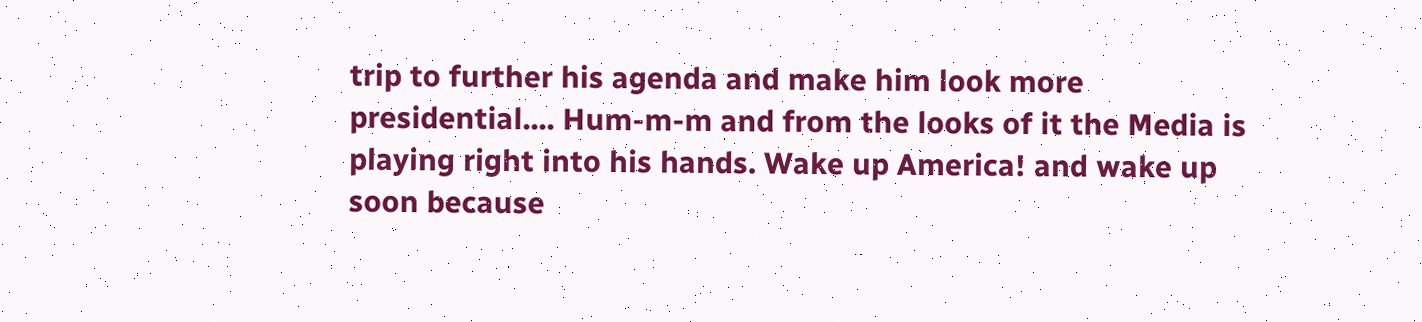trip to further his agenda and make him look more presidential.... Hum-m-m and from the looks of it the Media is playing right into his hands. Wake up America! and wake up soon because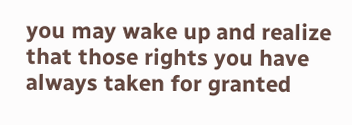you may wake up and realize that those rights you have always taken for granted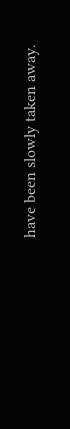have been slowly taken away.